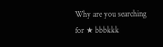Why are you searching for ★ bbbkkk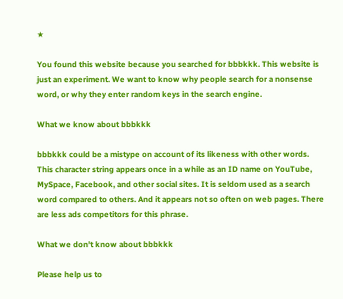★

You found this website because you searched for bbbkkk. This website is just an experiment. We want to know why people search for a nonsense word, or why they enter random keys in the search engine.

What we know about bbbkkk

bbbkkk could be a mistype on account of its likeness with other words. This character string appears once in a while as an ID name on YouTube, MySpace, Facebook, and other social sites. It is seldom used as a search word compared to others. And it appears not so often on web pages. There are less ads competitors for this phrase.

What we don't know about bbbkkk

Please help us to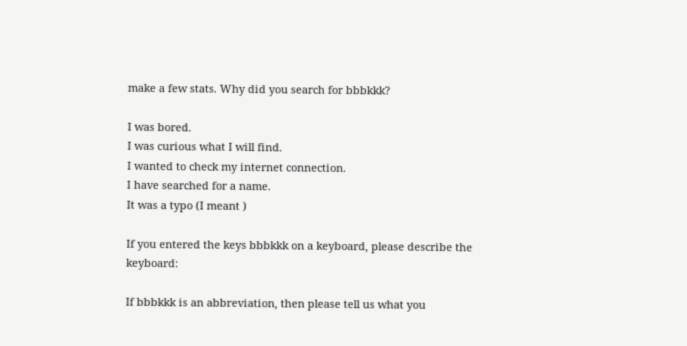make a few stats. Why did you search for bbbkkk?

I was bored.
I was curious what I will find.
I wanted to check my internet connection.
I have searched for a name.
It was a typo (I meant )

If you entered the keys bbbkkk on a keyboard, please describe the keyboard:

If bbbkkk is an abbreviation, then please tell us what you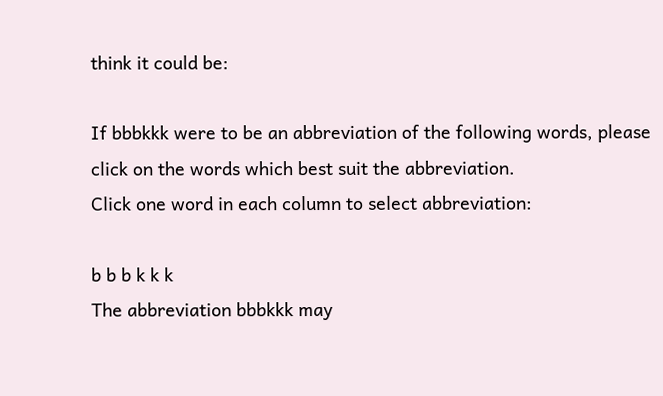think it could be:

If bbbkkk were to be an abbreviation of the following words, please click on the words which best suit the abbreviation.
Click one word in each column to select abbreviation:

b b b k k k
The abbreviation bbbkkk may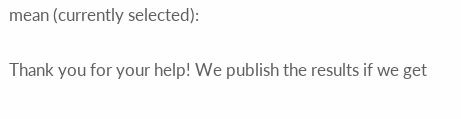mean (currently selected):

Thank you for your help! We publish the results if we get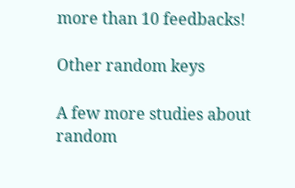more than 10 feedbacks!

Other random keys

A few more studies about random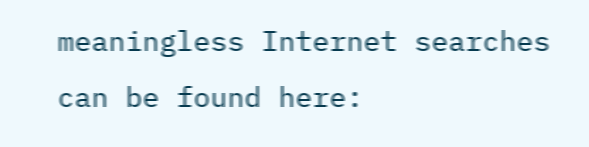meaningless Internet searches can be found here: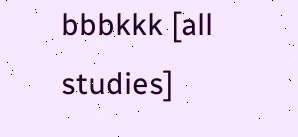bbbkkk [all studies]